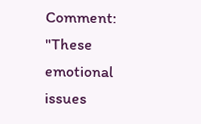Comment: "These emotional issues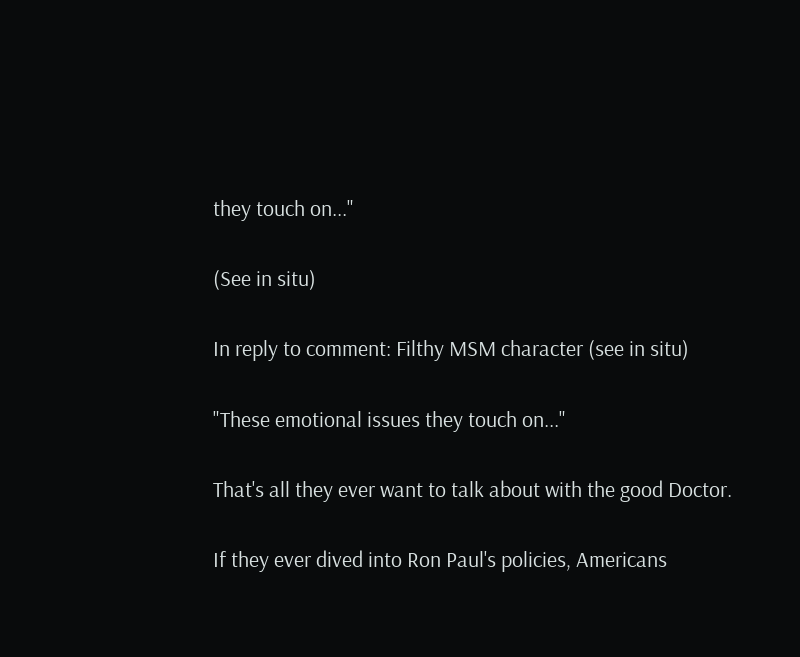they touch on..."

(See in situ)

In reply to comment: Filthy MSM character (see in situ)

"These emotional issues they touch on..."

That's all they ever want to talk about with the good Doctor.

If they ever dived into Ron Paul's policies, Americans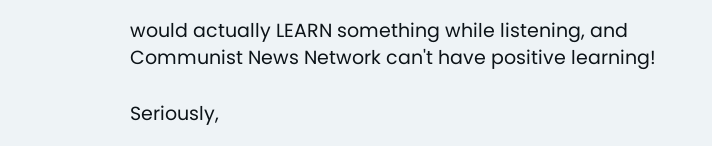would actually LEARN something while listening, and Communist News Network can't have positive learning!

Seriously,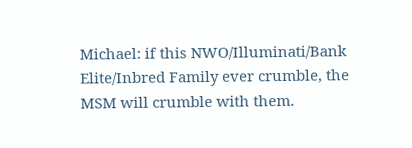Michael: if this NWO/Illuminati/Bank Elite/Inbred Family ever crumble, the MSM will crumble with them.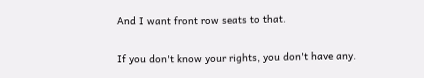And I want front row seats to that.

If you don't know your rights, you don't have any.